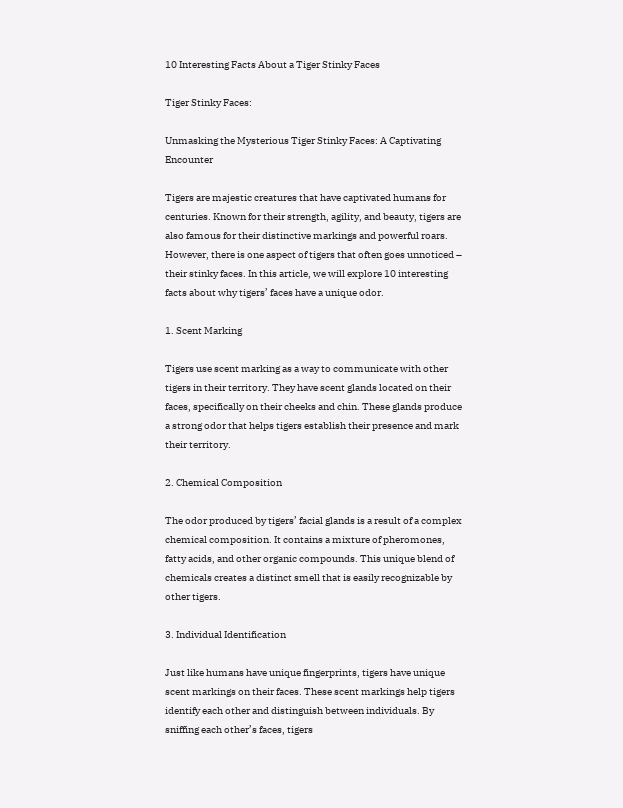10 Interesting Facts About a Tiger Stinky Faces

Tiger Stinky Faces:

Unmasking the Mysterious Tiger Stinky Faces: A Captivating Encounter

Tigers are majestic creatures that have captivated humans for centuries. Known for their strength, agility, and beauty, tigers are also famous for their distinctive markings and powerful roars. However, there is one aspect of tigers that often goes unnoticed – their stinky faces. In this article, we will explore 10 interesting facts about why tigers’ faces have a unique odor.

1. Scent Marking

Tigers use scent marking as a way to communicate with other tigers in their territory. They have scent glands located on their faces, specifically on their cheeks and chin. These glands produce a strong odor that helps tigers establish their presence and mark their territory.

2. Chemical Composition

The odor produced by tigers’ facial glands is a result of a complex chemical composition. It contains a mixture of pheromones, fatty acids, and other organic compounds. This unique blend of chemicals creates a distinct smell that is easily recognizable by other tigers.

3. Individual Identification

Just like humans have unique fingerprints, tigers have unique scent markings on their faces. These scent markings help tigers identify each other and distinguish between individuals. By sniffing each other’s faces, tigers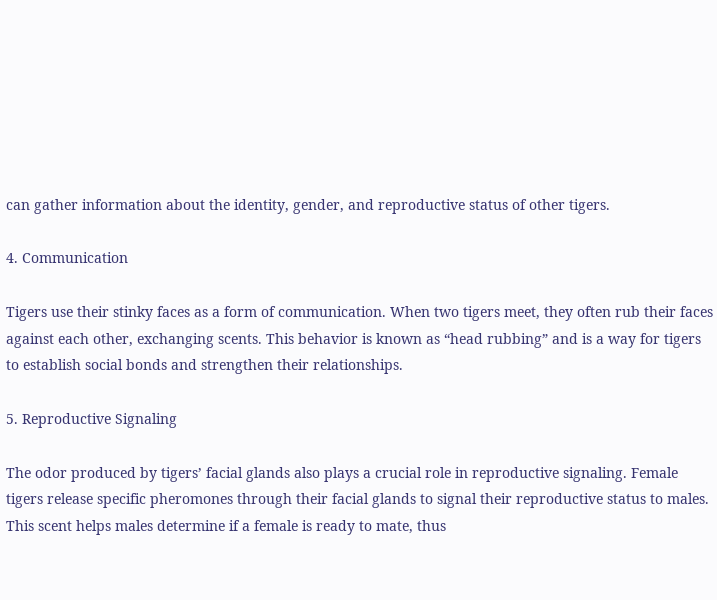can gather information about the identity, gender, and reproductive status of other tigers.

4. Communication

Tigers use their stinky faces as a form of communication. When two tigers meet, they often rub their faces against each other, exchanging scents. This behavior is known as “head rubbing” and is a way for tigers to establish social bonds and strengthen their relationships.

5. Reproductive Signaling

The odor produced by tigers’ facial glands also plays a crucial role in reproductive signaling. Female tigers release specific pheromones through their facial glands to signal their reproductive status to males. This scent helps males determine if a female is ready to mate, thus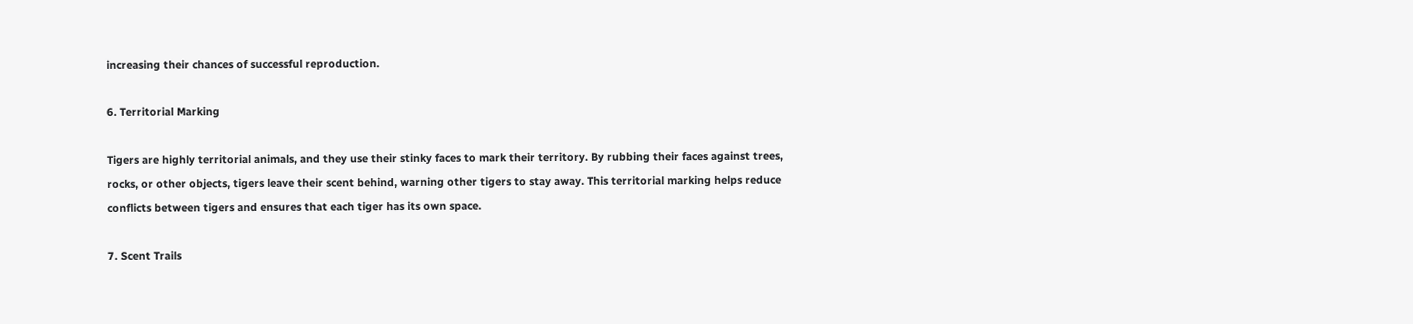increasing their chances of successful reproduction.

6. Territorial Marking

Tigers are highly territorial animals, and they use their stinky faces to mark their territory. By rubbing their faces against trees, rocks, or other objects, tigers leave their scent behind, warning other tigers to stay away. This territorial marking helps reduce conflicts between tigers and ensures that each tiger has its own space.

7. Scent Trails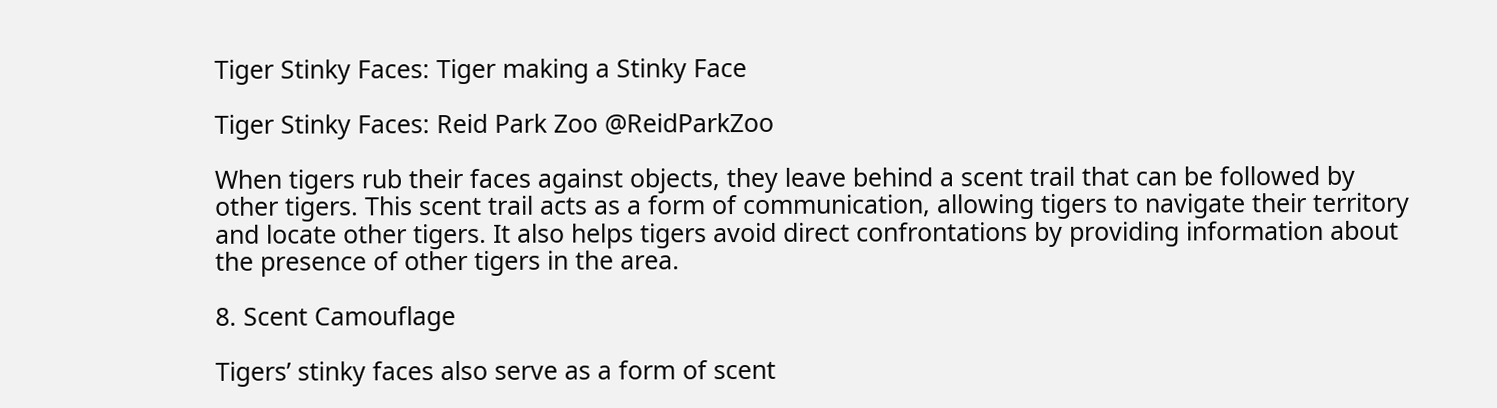Tiger Stinky Faces: Tiger making a Stinky Face

Tiger Stinky Faces: Reid Park Zoo @ReidParkZoo

When tigers rub their faces against objects, they leave behind a scent trail that can be followed by other tigers. This scent trail acts as a form of communication, allowing tigers to navigate their territory and locate other tigers. It also helps tigers avoid direct confrontations by providing information about the presence of other tigers in the area.

8. Scent Camouflage

Tigers’ stinky faces also serve as a form of scent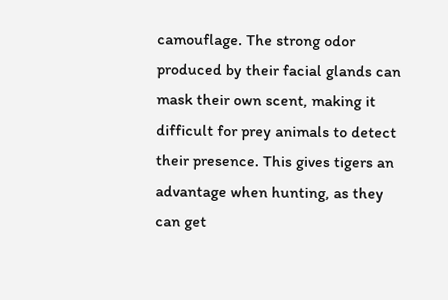camouflage. The strong odor produced by their facial glands can mask their own scent, making it difficult for prey animals to detect their presence. This gives tigers an advantage when hunting, as they can get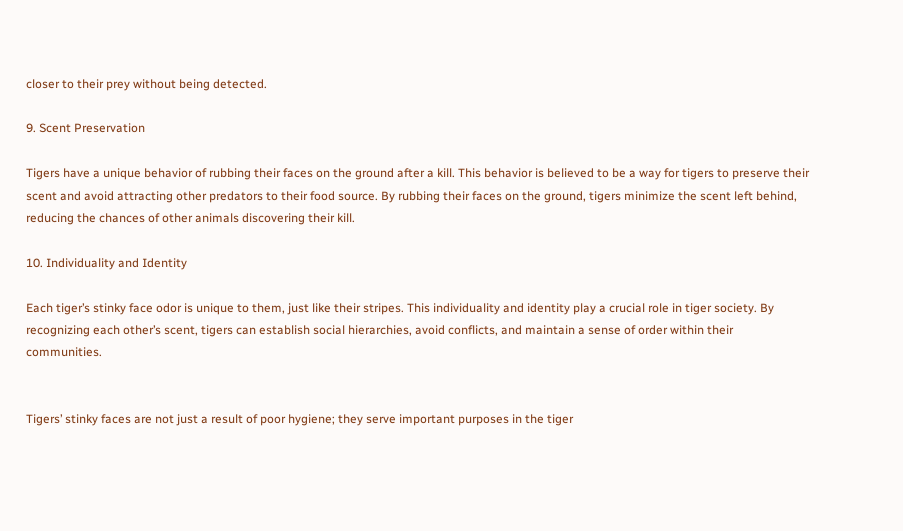closer to their prey without being detected.

9. Scent Preservation

Tigers have a unique behavior of rubbing their faces on the ground after a kill. This behavior is believed to be a way for tigers to preserve their scent and avoid attracting other predators to their food source. By rubbing their faces on the ground, tigers minimize the scent left behind, reducing the chances of other animals discovering their kill.

10. Individuality and Identity

Each tiger’s stinky face odor is unique to them, just like their stripes. This individuality and identity play a crucial role in tiger society. By recognizing each other’s scent, tigers can establish social hierarchies, avoid conflicts, and maintain a sense of order within their communities.


Tigers’ stinky faces are not just a result of poor hygiene; they serve important purposes in the tiger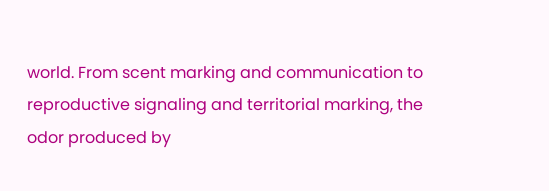world. From scent marking and communication to reproductive signaling and territorial marking, the odor produced by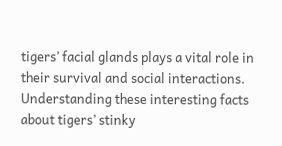tigers’ facial glands plays a vital role in their survival and social interactions. Understanding these interesting facts about tigers’ stinky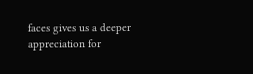faces gives us a deeper appreciation for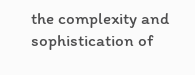the complexity and sophistication of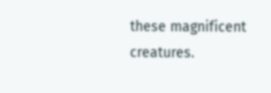these magnificent creatures.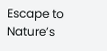Escape to Nature’s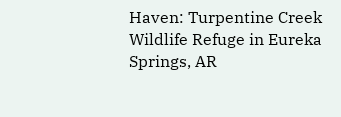Haven: Turpentine Creek Wildlife Refuge in Eureka Springs, AR